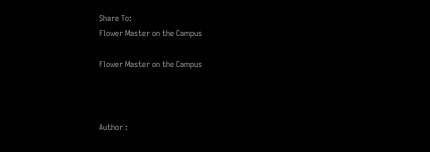Share To:
Flower Master on the Campus

Flower Master on the Campus



Author :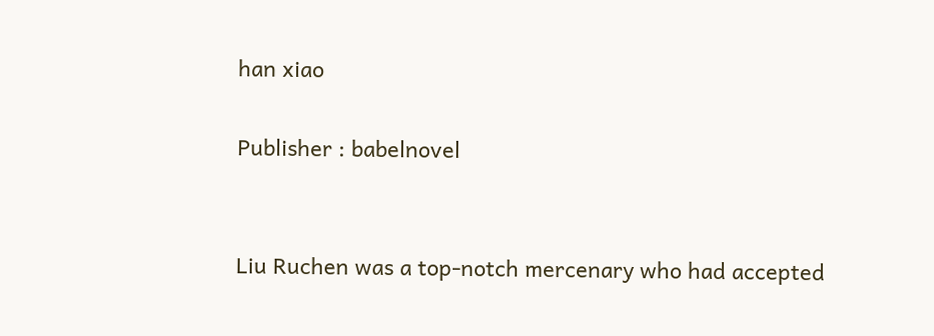han xiao

Publisher : babelnovel


Liu Ruchen was a top-notch mercenary who had accepted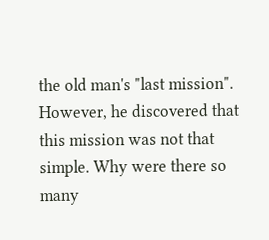the old man's "last mission". However, he discovered that this mission was not that simple. Why were there so many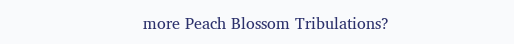more Peach Blossom Tribulations?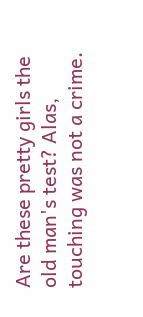Are these pretty girls the old man's test? Alas, touching was not a crime.